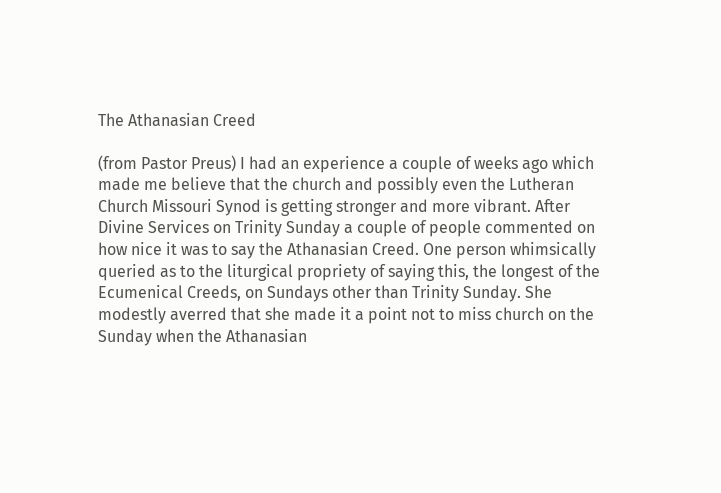The Athanasian Creed

(from Pastor Preus) I had an experience a couple of weeks ago which made me believe that the church and possibly even the Lutheran Church Missouri Synod is getting stronger and more vibrant. After Divine Services on Trinity Sunday a couple of people commented on how nice it was to say the Athanasian Creed. One person whimsically queried as to the liturgical propriety of saying this, the longest of the Ecumenical Creeds, on Sundays other than Trinity Sunday. She modestly averred that she made it a point not to miss church on the Sunday when the Athanasian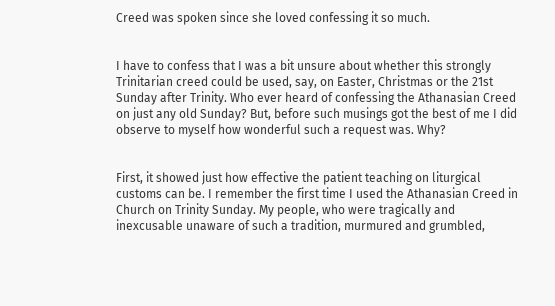Creed was spoken since she loved confessing it so much.


I have to confess that I was a bit unsure about whether this strongly Trinitarian creed could be used, say, on Easter, Christmas or the 21st Sunday after Trinity. Who ever heard of confessing the Athanasian Creed on just any old Sunday? But, before such musings got the best of me I did observe to myself how wonderful such a request was. Why?


First, it showed just how effective the patient teaching on liturgical customs can be. I remember the first time I used the Athanasian Creed in Church on Trinity Sunday. My people, who were tragically and inexcusable unaware of such a tradition, murmured and grumbled,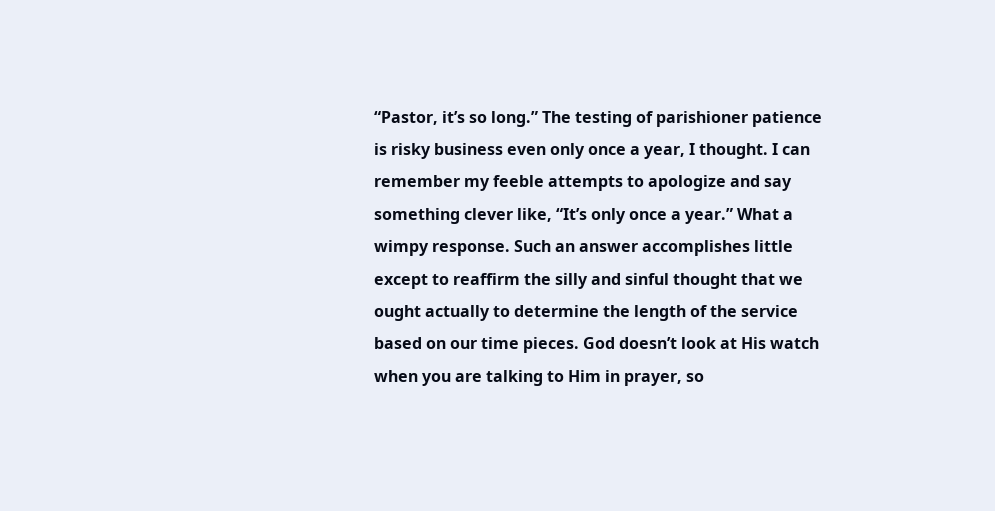“Pastor, it’s so long.” The testing of parishioner patience is risky business even only once a year, I thought. I can remember my feeble attempts to apologize and say something clever like, “It’s only once a year.” What a wimpy response. Such an answer accomplishes little except to reaffirm the silly and sinful thought that we ought actually to determine the length of the service based on our time pieces. God doesn’t look at His watch when you are talking to Him in prayer, so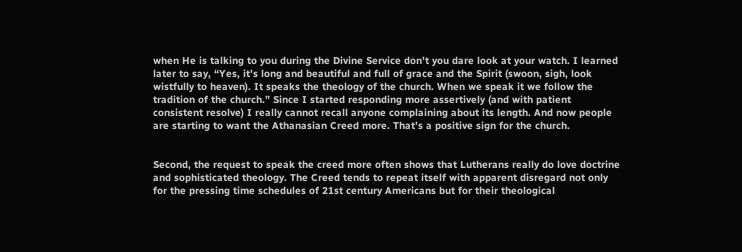when He is talking to you during the Divine Service don’t you dare look at your watch. I learned later to say, “Yes, it’s long and beautiful and full of grace and the Spirit (swoon, sigh, look wistfully to heaven). It speaks the theology of the church. When we speak it we follow the tradition of the church.” Since I started responding more assertively (and with patient consistent resolve) I really cannot recall anyone complaining about its length. And now people are starting to want the Athanasian Creed more. That’s a positive sign for the church.


Second, the request to speak the creed more often shows that Lutherans really do love doctrine and sophisticated theology. The Creed tends to repeat itself with apparent disregard not only for the pressing time schedules of 21st century Americans but for their theological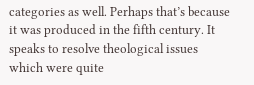categories as well. Perhaps that’s because it was produced in the fifth century. It speaks to resolve theological issues which were quite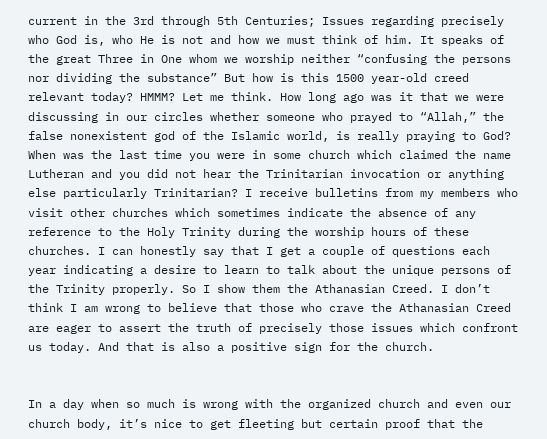current in the 3rd through 5th Centuries; Issues regarding precisely who God is, who He is not and how we must think of him. It speaks of the great Three in One whom we worship neither “confusing the persons nor dividing the substance” But how is this 1500 year-old creed relevant today? HMMM? Let me think. How long ago was it that we were discussing in our circles whether someone who prayed to “Allah,” the false nonexistent god of the Islamic world, is really praying to God? When was the last time you were in some church which claimed the name Lutheran and you did not hear the Trinitarian invocation or anything else particularly Trinitarian? I receive bulletins from my members who visit other churches which sometimes indicate the absence of any reference to the Holy Trinity during the worship hours of these churches. I can honestly say that I get a couple of questions each year indicating a desire to learn to talk about the unique persons of the Trinity properly. So I show them the Athanasian Creed. I don’t think I am wrong to believe that those who crave the Athanasian Creed are eager to assert the truth of precisely those issues which confront us today. And that is also a positive sign for the church.


In a day when so much is wrong with the organized church and even our church body, it’s nice to get fleeting but certain proof that the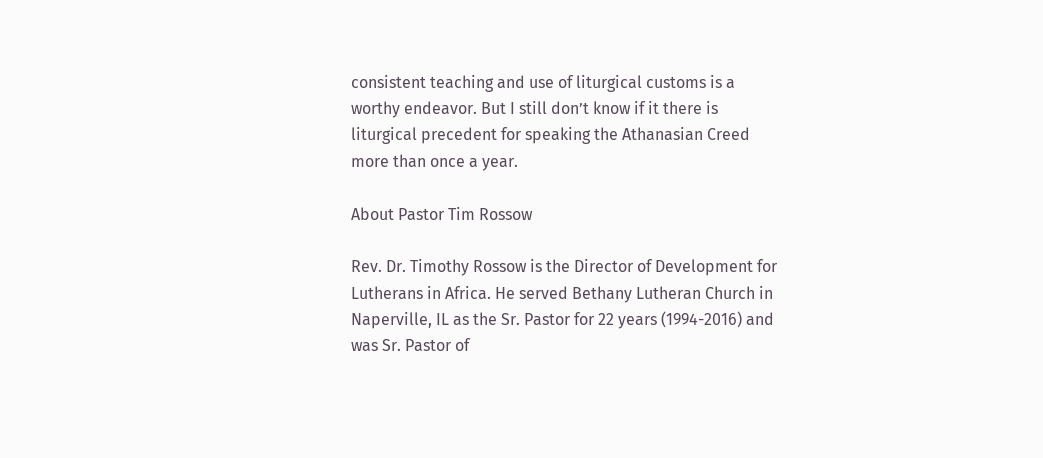consistent teaching and use of liturgical customs is a worthy endeavor. But I still don’t know if it there is liturgical precedent for speaking the Athanasian Creed more than once a year.

About Pastor Tim Rossow

Rev. Dr. Timothy Rossow is the Director of Development for Lutherans in Africa. He served Bethany Lutheran Church in Naperville, IL as the Sr. Pastor for 22 years (1994-2016) and was Sr. Pastor of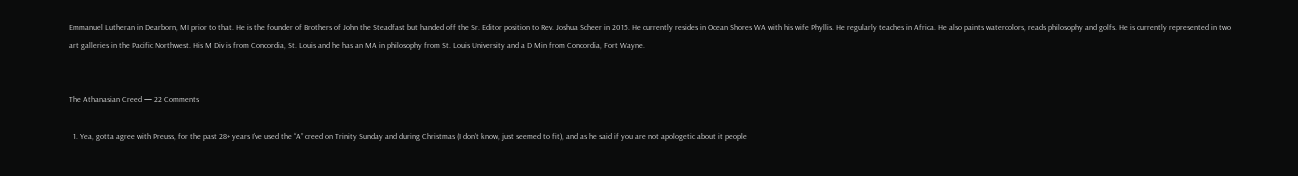Emmanuel Lutheran in Dearborn, MI prior to that. He is the founder of Brothers of John the Steadfast but handed off the Sr. Editor position to Rev. Joshua Scheer in 2015. He currently resides in Ocean Shores WA with his wife Phyllis. He regularly teaches in Africa. He also paints watercolors, reads philosophy and golfs. He is currently represented in two art galleries in the Pacific Northwest. His M Div is from Concordia, St. Louis and he has an MA in philosophy from St. Louis University and a D Min from Concordia, Fort Wayne.


The Athanasian Creed — 22 Comments

  1. Yea, gotta agree with Preuss, for the past 28+ years I’ve used the “A” creed on Trinity Sunday and during Christmas (I don’t know, just seemed to fit), and as he said if you are not apologetic about it people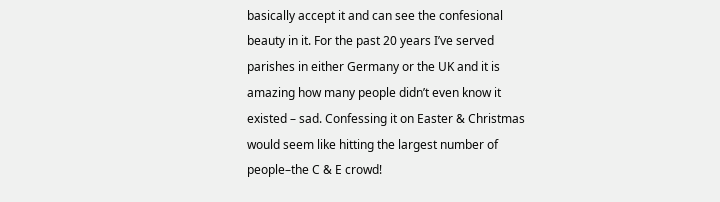basically accept it and can see the confesional beauty in it. For the past 20 years I’ve served parishes in either Germany or the UK and it is amazing how many people didn’t even know it existed – sad. Confessing it on Easter & Christmas would seem like hitting the largest number of people–the C & E crowd!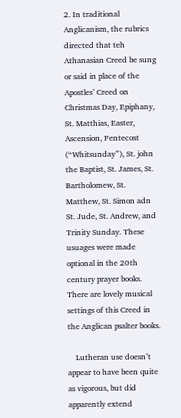2. In traditional Anglicanism, the rubrics directed that teh Athanasian Creed be sung or said in place of the Apostles’ Creed on Christmas Day, Epiphany, St. Matthias, Easter, Ascension, Pentecost (“Whitsunday”), St. john the Baptist, St. James, St. Bartholomew, St. Matthew, St. Simon adn St. Jude, St. Andrew, and Trinity Sunday. These usuages were made optional in the 20th century prayer books. There are lovely musical settings of this Creed in the Anglican psalter books.

    Lutheran use doesn’t appear to have been quite as vigorous, but did apparently extend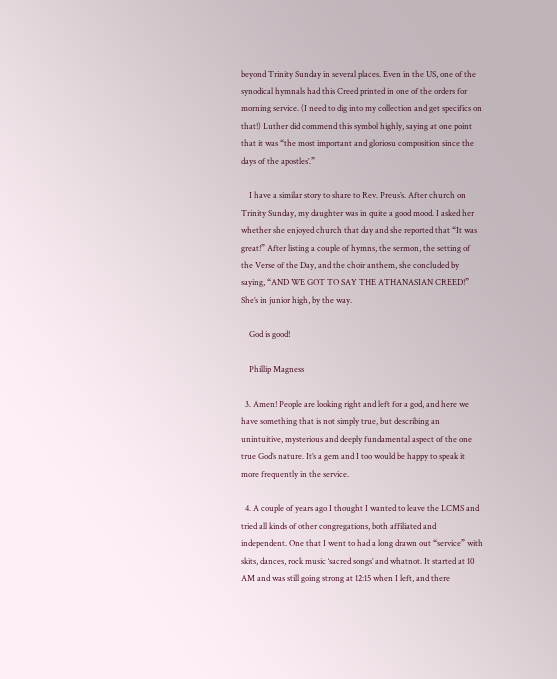beyond Trinity Sunday in several places. Even in the US, one of the synodical hymnals had this Creed printed in one of the orders for morning service. (I need to dig into my collection and get specifics on that!) Luther did commend this symbol highly, saying at one point that it was “the most important and gloriosu composition since the days of the apostles’.”

    I have a similar story to share to Rev. Preus’s. After church on Trinity Sunday, my daughter was in quite a good mood. I asked her whether she enjoyed church that day and she reported that “It was great!” After listing a couple of hymns, the sermon, the setting of the Verse of the Day, and the choir anthem, she concluded by saying, “AND WE GOT TO SAY THE ATHANASIAN CREED!” She’s in junior high, by the way.

    God is good!

    Phillip Magness

  3. Amen! People are looking right and left for a god, and here we have something that is not simply true, but describing an unintuitive, mysterious and deeply fundamental aspect of the one true God’s nature. It’s a gem and I too would be happy to speak it more frequently in the service.

  4. A couple of years ago I thought I wanted to leave the LCMS and tried all kinds of other congregations, both affiliated and independent. One that I went to had a long drawn out “service” with skits, dances, rock music ‘sacred songs’ and whatnot. It started at 10 AM and was still going strong at 12:15 when I left, and there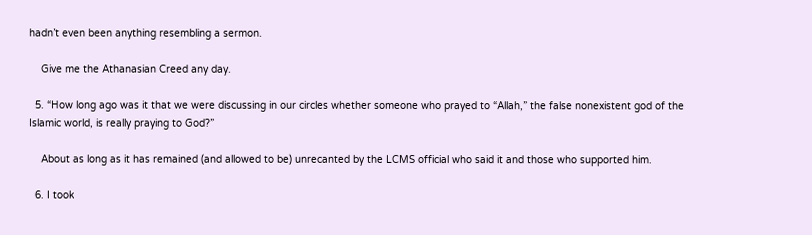hadn’t even been anything resembling a sermon.

    Give me the Athanasian Creed any day.

  5. “How long ago was it that we were discussing in our circles whether someone who prayed to “Allah,” the false nonexistent god of the Islamic world, is really praying to God?”

    About as long as it has remained (and allowed to be) unrecanted by the LCMS official who said it and those who supported him.

  6. I took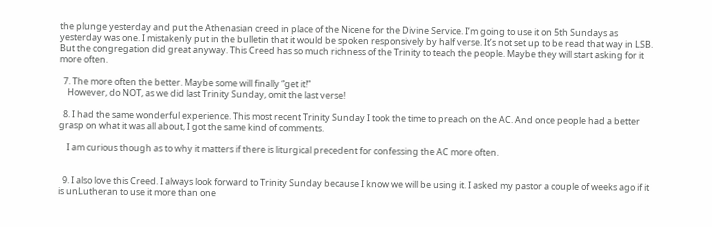the plunge yesterday and put the Athenasian creed in place of the Nicene for the Divine Service. I’m going to use it on 5th Sundays as yesterday was one. I mistakenly put in the bulletin that it would be spoken responsively by half verse. It’s not set up to be read that way in LSB. But the congregation did great anyway. This Creed has so much richness of the Trinity to teach the people. Maybe they will start asking for it more often.

  7. The more often the better. Maybe some will finally “get it!”
    However, do NOT, as we did last Trinity Sunday, omit the last verse!

  8. I had the same wonderful experience. This most recent Trinity Sunday I took the time to preach on the AC. And once people had a better grasp on what it was all about, I got the same kind of comments.

    I am curious though as to why it matters if there is liturgical precedent for confessing the AC more often.


  9. I also love this Creed. I always look forward to Trinity Sunday because I know we will be using it. I asked my pastor a couple of weeks ago if it is unLutheran to use it more than one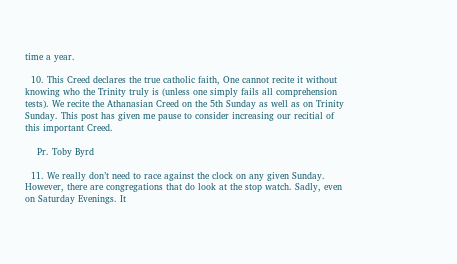time a year.

  10. This Creed declares the true catholic faith, One cannot recite it without knowing who the Trinity truly is (unless one simply fails all comprehension tests). We recite the Athanasian Creed on the 5th Sunday as well as on Trinity Sunday. This post has given me pause to consider increasing our recitial of this important Creed.

    Pr. Toby Byrd

  11. We really don’t need to race against the clock on any given Sunday. However, there are congregations that do look at the stop watch. Sadly, even on Saturday Evenings. It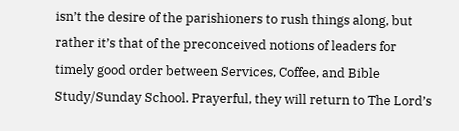isn’t the desire of the parishioners to rush things along, but rather it’s that of the preconceived notions of leaders for timely good order between Services, Coffee, and Bible Study/Sunday School. Prayerful, they will return to The Lord’s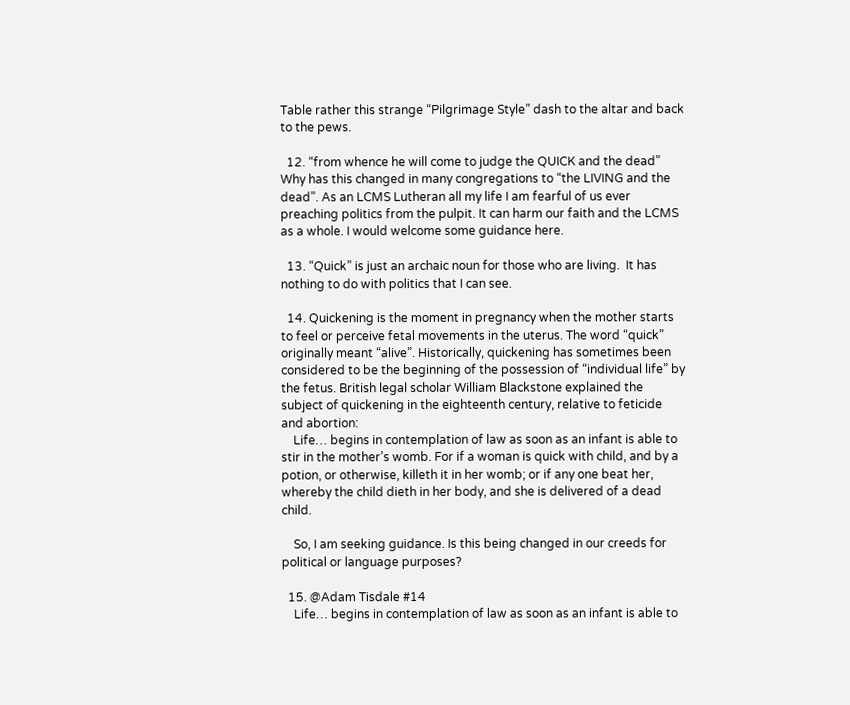Table rather this strange “Pilgrimage Style” dash to the altar and back to the pews.

  12. “from whence he will come to judge the QUICK and the dead” Why has this changed in many congregations to “the LIVING and the dead”. As an LCMS Lutheran all my life I am fearful of us ever preaching politics from the pulpit. It can harm our faith and the LCMS as a whole. I would welcome some guidance here.

  13. “Quick” is just an archaic noun for those who are living.  It has nothing to do with politics that I can see.

  14. Quickening is the moment in pregnancy when the mother starts to feel or perceive fetal movements in the uterus. The word “quick” originally meant “alive”. Historically, quickening has sometimes been considered to be the beginning of the possession of “individual life” by the fetus. British legal scholar William Blackstone explained the subject of quickening in the eighteenth century, relative to feticide and abortion:
    Life… begins in contemplation of law as soon as an infant is able to stir in the mother’s womb. For if a woman is quick with child, and by a potion, or otherwise, killeth it in her womb; or if any one beat her, whereby the child dieth in her body, and she is delivered of a dead child.

    So, I am seeking guidance. Is this being changed in our creeds for political or language purposes?

  15. @Adam Tisdale #14
    Life… begins in contemplation of law as soon as an infant is able to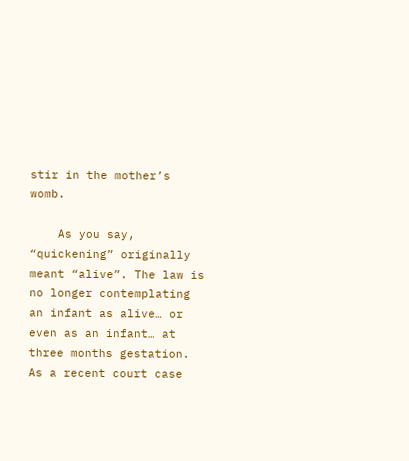stir in the mother’s womb.

    As you say, “quickening” originally meant “alive”. The law is no longer contemplating an infant as alive… or even as an infant… at three months gestation. As a recent court case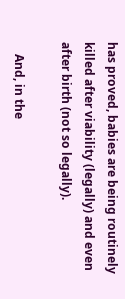has proved, babies are being routinely killed after viability (legally) and even after birth (not so legally).

    And, in the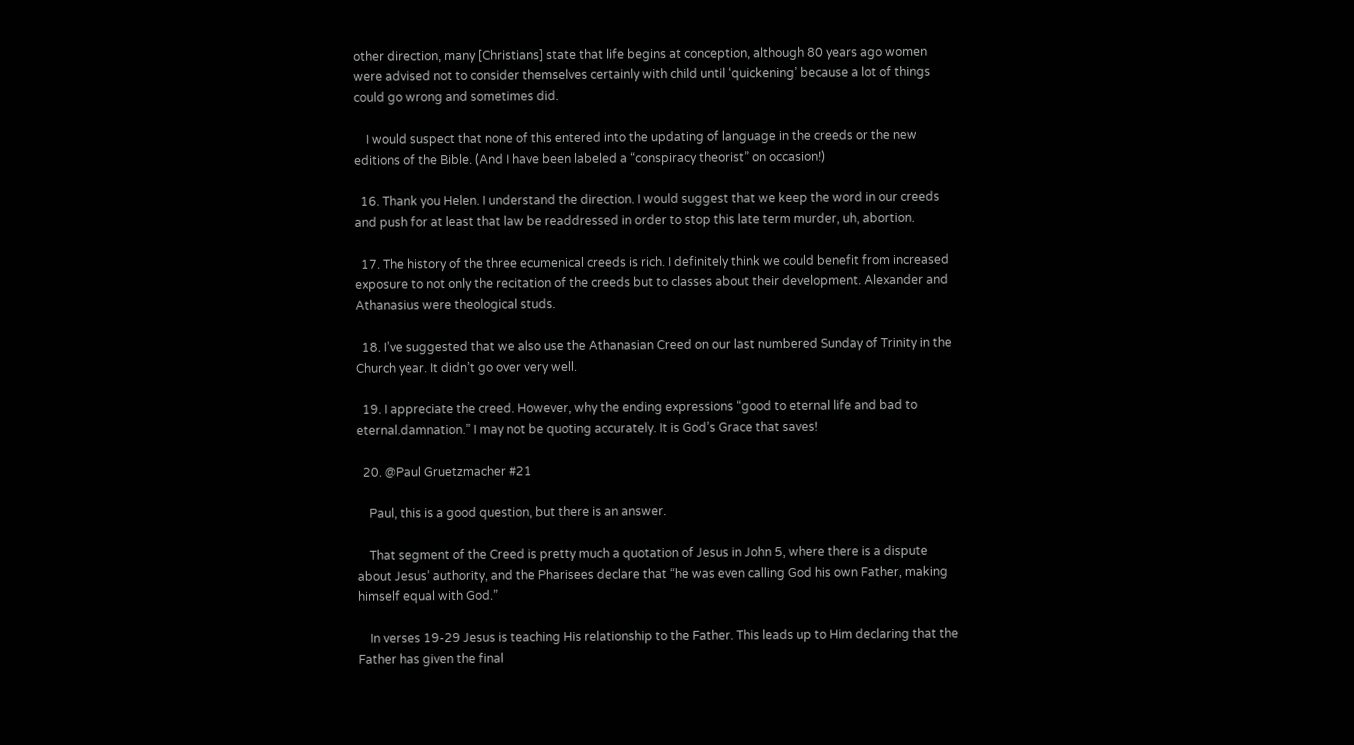other direction, many [Christians] state that life begins at conception, although 80 years ago women were advised not to consider themselves certainly with child until ‘quickening’ because a lot of things could go wrong and sometimes did.

    I would suspect that none of this entered into the updating of language in the creeds or the new editions of the Bible. (And I have been labeled a “conspiracy theorist” on occasion!)

  16. Thank you Helen. I understand the direction. I would suggest that we keep the word in our creeds and push for at least that law be readdressed in order to stop this late term murder, uh, abortion.

  17. The history of the three ecumenical creeds is rich. I definitely think we could benefit from increased exposure to not only the recitation of the creeds but to classes about their development. Alexander and Athanasius were theological studs.

  18. I’ve suggested that we also use the Athanasian Creed on our last numbered Sunday of Trinity in the Church year. It didn’t go over very well.

  19. I appreciate the creed. However, why the ending expressions “good to eternal life and bad to eternal.damnation.” I may not be quoting accurately. It is God’s Grace that saves!

  20. @Paul Gruetzmacher #21

    Paul, this is a good question, but there is an answer.

    That segment of the Creed is pretty much a quotation of Jesus in John 5, where there is a dispute about Jesus’ authority, and the Pharisees declare that “he was even calling God his own Father, making himself equal with God.”

    In verses 19-29 Jesus is teaching His relationship to the Father. This leads up to Him declaring that the Father has given the final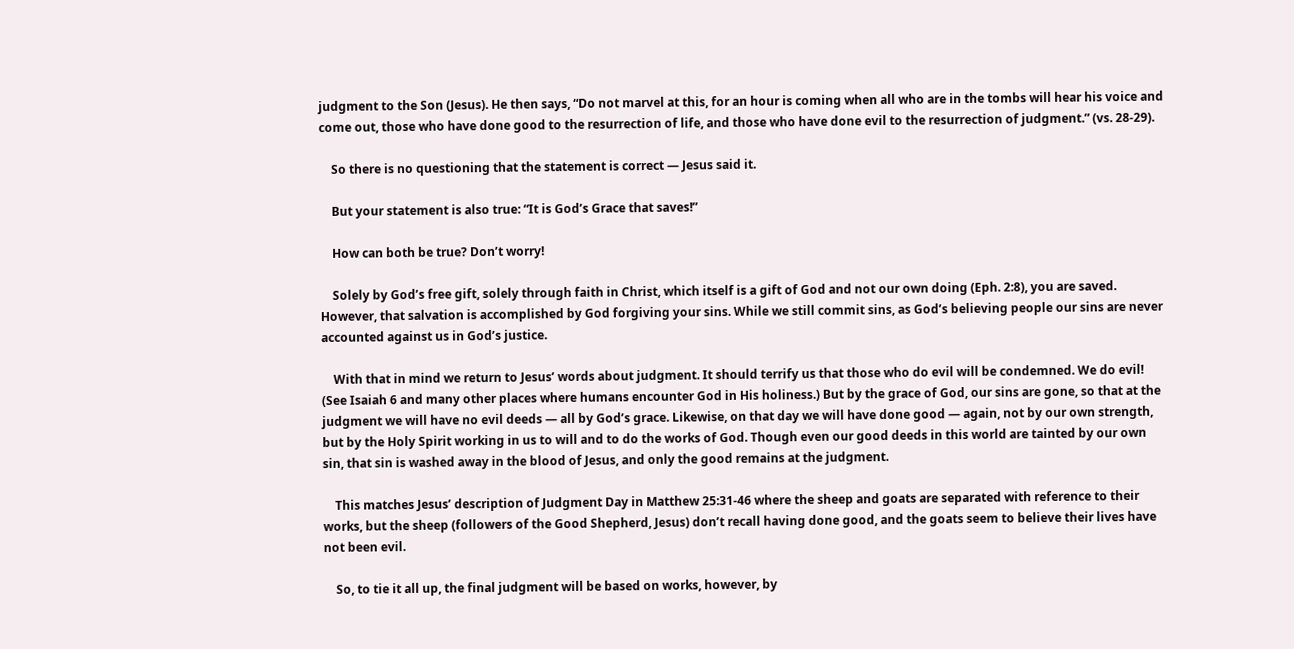judgment to the Son (Jesus). He then says, “Do not marvel at this, for an hour is coming when all who are in the tombs will hear his voice and come out, those who have done good to the resurrection of life, and those who have done evil to the resurrection of judgment.” (vs. 28-29).

    So there is no questioning that the statement is correct — Jesus said it.

    But your statement is also true: “It is God’s Grace that saves!”

    How can both be true? Don’t worry!

    Solely by God’s free gift, solely through faith in Christ, which itself is a gift of God and not our own doing (Eph. 2:8), you are saved. However, that salvation is accomplished by God forgiving your sins. While we still commit sins, as God’s believing people our sins are never accounted against us in God’s justice.

    With that in mind we return to Jesus’ words about judgment. It should terrify us that those who do evil will be condemned. We do evil! (See Isaiah 6 and many other places where humans encounter God in His holiness.) But by the grace of God, our sins are gone, so that at the judgment we will have no evil deeds — all by God’s grace. Likewise, on that day we will have done good — again, not by our own strength, but by the Holy Spirit working in us to will and to do the works of God. Though even our good deeds in this world are tainted by our own sin, that sin is washed away in the blood of Jesus, and only the good remains at the judgment.

    This matches Jesus’ description of Judgment Day in Matthew 25:31-46 where the sheep and goats are separated with reference to their works, but the sheep (followers of the Good Shepherd, Jesus) don’t recall having done good, and the goats seem to believe their lives have not been evil.

    So, to tie it all up, the final judgment will be based on works, however, by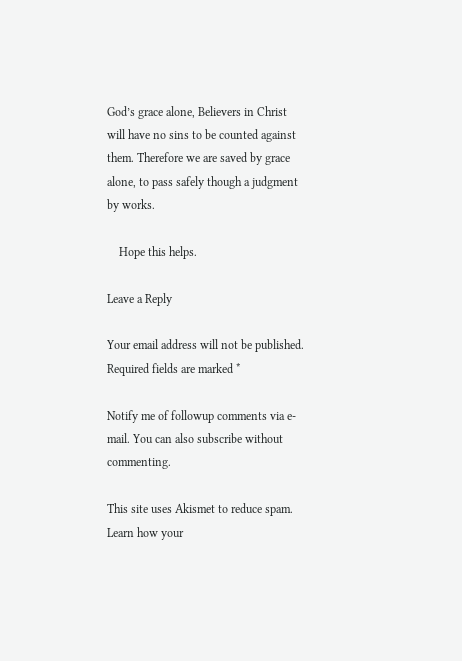God’s grace alone, Believers in Christ will have no sins to be counted against them. Therefore we are saved by grace alone, to pass safely though a judgment by works.

    Hope this helps.

Leave a Reply

Your email address will not be published. Required fields are marked *

Notify me of followup comments via e-mail. You can also subscribe without commenting.

This site uses Akismet to reduce spam. Learn how your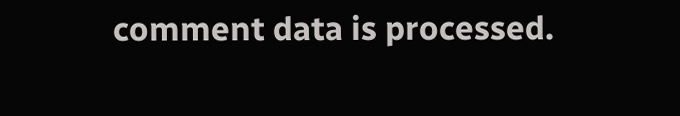comment data is processed.